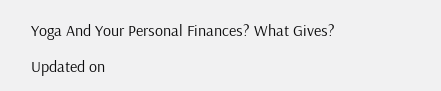Yoga And Your Personal Finances? What Gives?

Updated on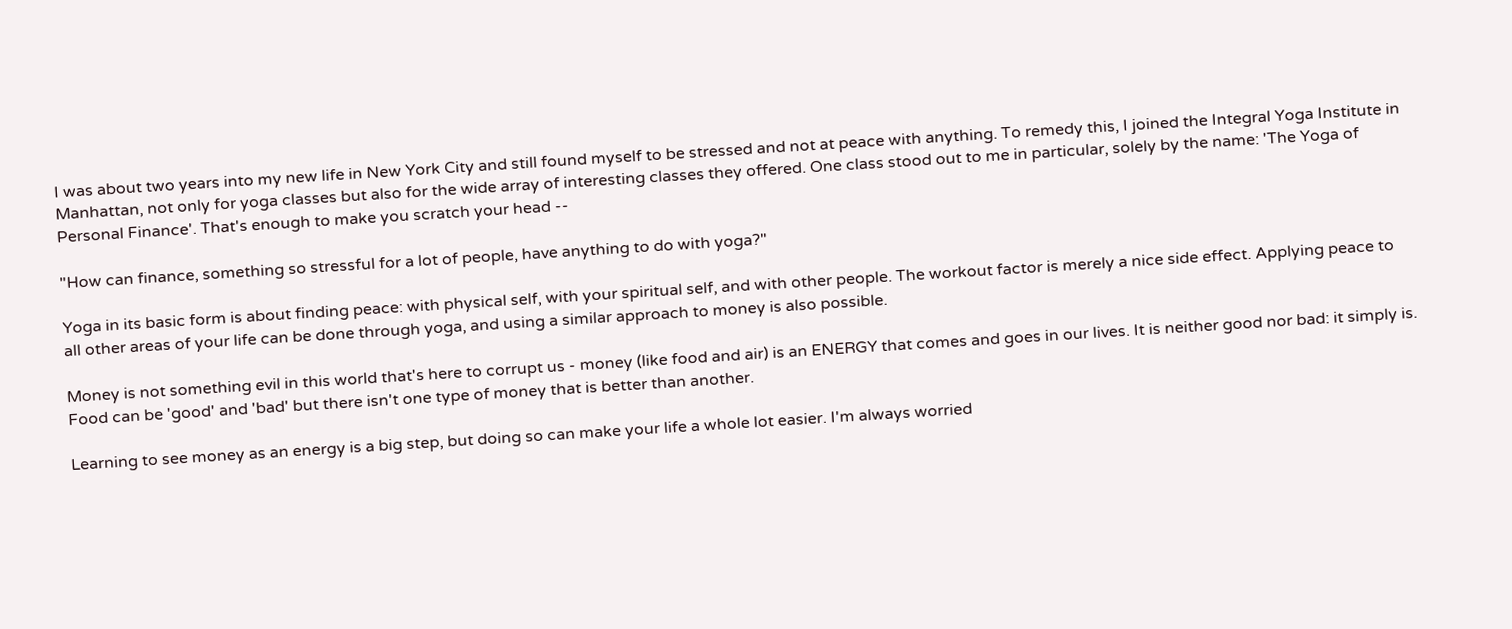I was about two years into my new life in New York City and still found myself to be stressed and not at peace with anything. To remedy this, I joined the Integral Yoga Institute in Manhattan, not only for yoga classes but also for the wide array of interesting classes they offered. One class stood out to me in particular, solely by the name: 'The Yoga of Personal Finance'. That's enough to make you scratch your head --

"How can finance, something so stressful for a lot of people, have anything to do with yoga?"

Yoga in its basic form is about finding peace: with physical self, with your spiritual self, and with other people. The workout factor is merely a nice side effect. Applying peace to all other areas of your life can be done through yoga, and using a similar approach to money is also possible.

Money is not something evil in this world that's here to corrupt us - money (like food and air) is an ENERGY that comes and goes in our lives. It is neither good nor bad: it simply is. Food can be 'good' and 'bad' but there isn't one type of money that is better than another.

Learning to see money as an energy is a big step, but doing so can make your life a whole lot easier. I'm always worried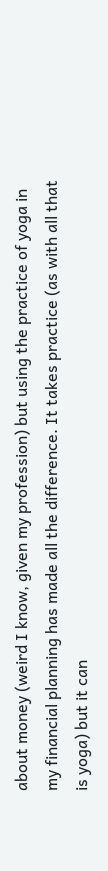about money (weird I know, given my profession) but using the practice of yoga in my financial planning has made all the difference. It takes practice (as with all that is yoga) but it can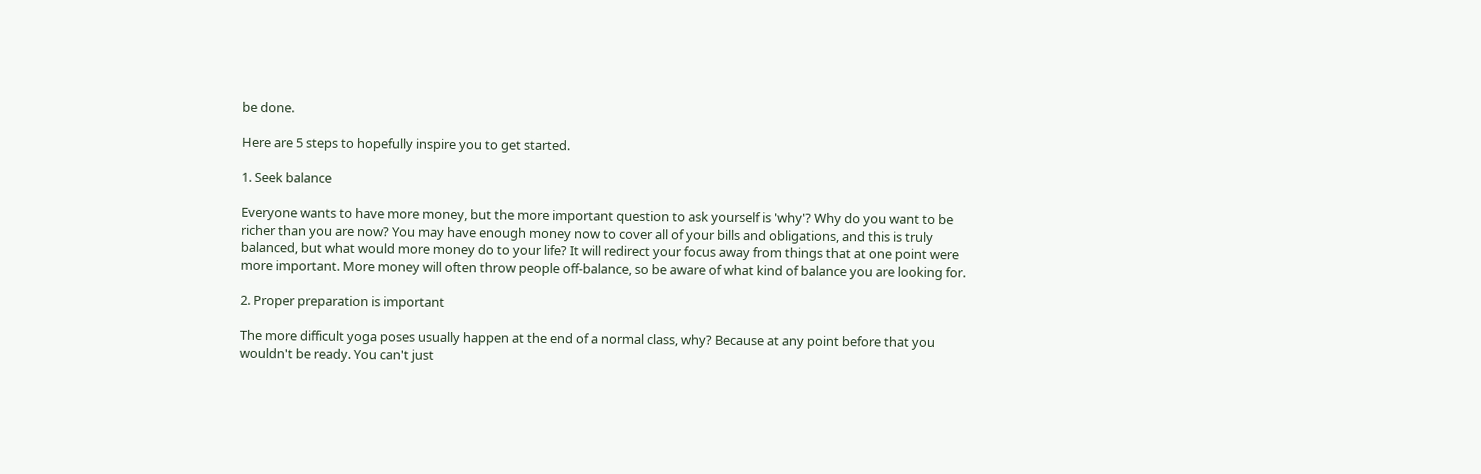be done.

Here are 5 steps to hopefully inspire you to get started.

1. Seek balance

Everyone wants to have more money, but the more important question to ask yourself is 'why'? Why do you want to be richer than you are now? You may have enough money now to cover all of your bills and obligations, and this is truly balanced, but what would more money do to your life? It will redirect your focus away from things that at one point were more important. More money will often throw people off-balance, so be aware of what kind of balance you are looking for.

2. Proper preparation is important

The more difficult yoga poses usually happen at the end of a normal class, why? Because at any point before that you wouldn't be ready. You can't just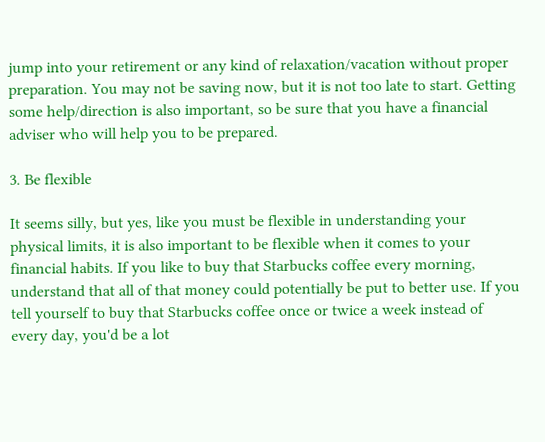jump into your retirement or any kind of relaxation/vacation without proper preparation. You may not be saving now, but it is not too late to start. Getting some help/direction is also important, so be sure that you have a financial adviser who will help you to be prepared.

3. Be flexible

It seems silly, but yes, like you must be flexible in understanding your physical limits, it is also important to be flexible when it comes to your financial habits. If you like to buy that Starbucks coffee every morning, understand that all of that money could potentially be put to better use. If you tell yourself to buy that Starbucks coffee once or twice a week instead of every day, you'd be a lot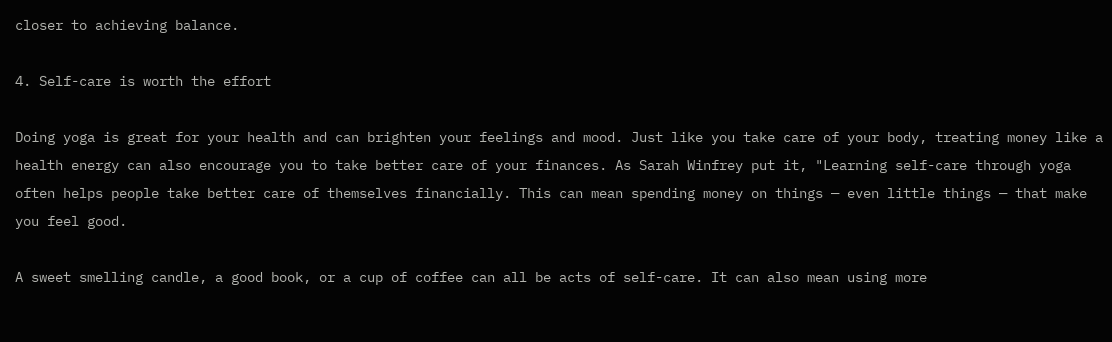closer to achieving balance.

4. Self-care is worth the effort

Doing yoga is great for your health and can brighten your feelings and mood. Just like you take care of your body, treating money like a health energy can also encourage you to take better care of your finances. As Sarah Winfrey put it, "Learning self-care through yoga often helps people take better care of themselves financially. This can mean spending money on things — even little things — that make you feel good.

A sweet smelling candle, a good book, or a cup of coffee can all be acts of self-care. It can also mean using more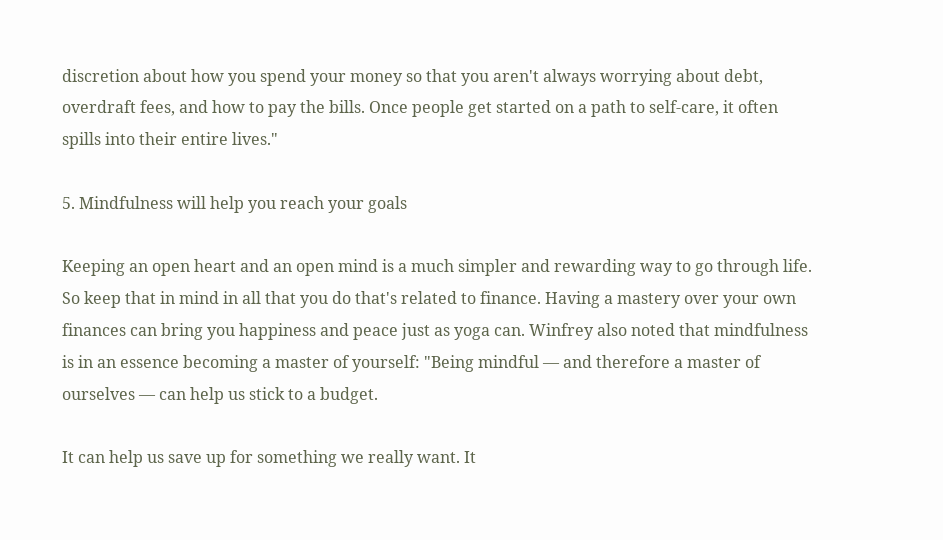discretion about how you spend your money so that you aren't always worrying about debt, overdraft fees, and how to pay the bills. Once people get started on a path to self-care, it often spills into their entire lives."

5. Mindfulness will help you reach your goals

Keeping an open heart and an open mind is a much simpler and rewarding way to go through life. So keep that in mind in all that you do that's related to finance. Having a mastery over your own finances can bring you happiness and peace just as yoga can. Winfrey also noted that mindfulness is in an essence becoming a master of yourself: "Being mindful — and therefore a master of ourselves — can help us stick to a budget.

It can help us save up for something we really want. It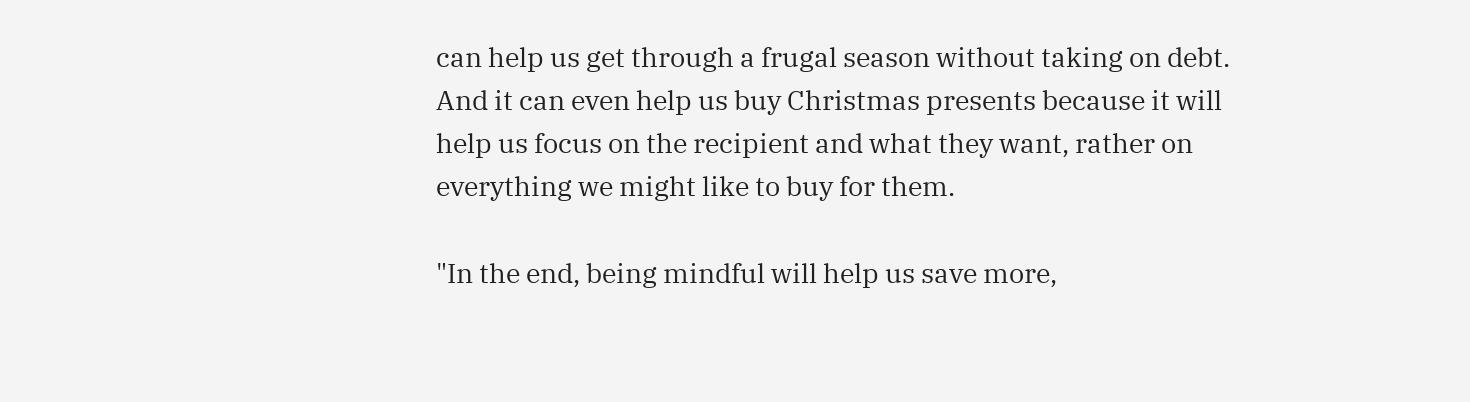can help us get through a frugal season without taking on debt. And it can even help us buy Christmas presents because it will help us focus on the recipient and what they want, rather on everything we might like to buy for them.

"In the end, being mindful will help us save more,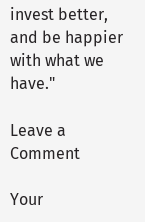invest better, and be happier with what we have."

Leave a Comment

Your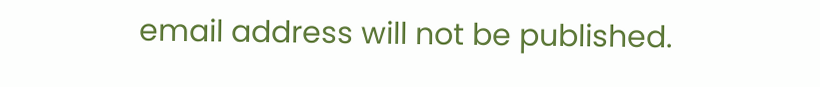email address will not be published.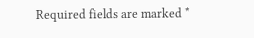Required fields are marked *